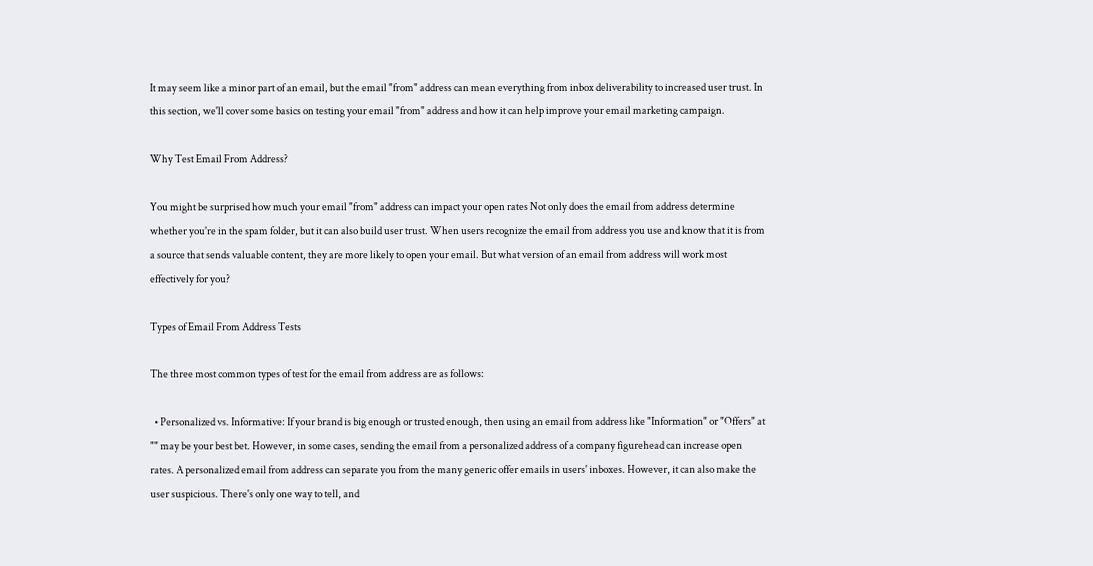It may seem like a minor part of an email, but the email "from" address can mean everything from inbox deliverability to increased user trust. In this section, we'll cover some basics on testing your email "from" address and how it can help improve your email marketing campaign.

Why Test Email From Address?

You might be surprised how much your email "from" address can impact your open rates Not only does the email from address determine whether you're in the spam folder, but it can also build user trust. When users recognize the email from address you use and know that it is from a source that sends valuable content, they are more likely to open your email. But what version of an email from address will work most effectively for you?

Types of Email From Address Tests

The three most common types of test for the email from address are as follows:

  • Personalized vs. Informative: If your brand is big enough or trusted enough, then using an email from address like "Information" or "Offers" at "" may be your best bet. However, in some cases, sending the email from a personalized address of a company figurehead can increase open rates. A personalized email from address can separate you from the many generic offer emails in users' inboxes. However, it can also make the user suspicious. There's only one way to tell, and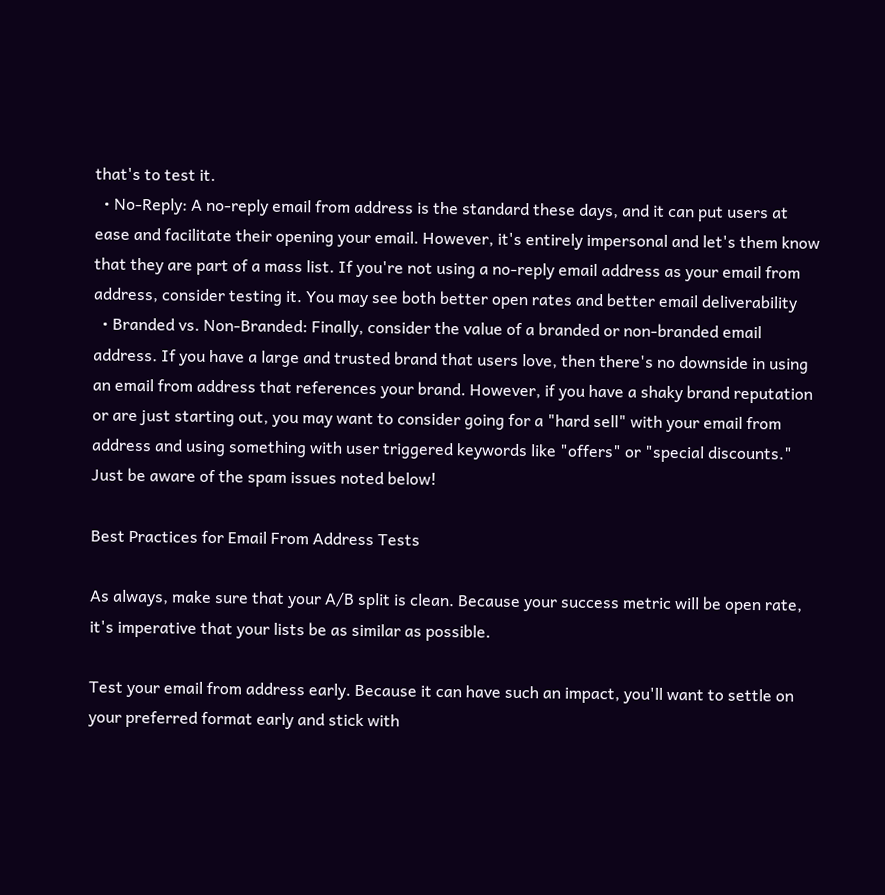that's to test it.
  • No-Reply: A no-reply email from address is the standard these days, and it can put users at ease and facilitate their opening your email. However, it's entirely impersonal and let's them know that they are part of a mass list. If you're not using a no-reply email address as your email from address, consider testing it. You may see both better open rates and better email deliverability
  • Branded vs. Non-Branded: Finally, consider the value of a branded or non-branded email address. If you have a large and trusted brand that users love, then there's no downside in using an email from address that references your brand. However, if you have a shaky brand reputation or are just starting out, you may want to consider going for a "hard sell" with your email from address and using something with user triggered keywords like "offers" or "special discounts." Just be aware of the spam issues noted below!

Best Practices for Email From Address Tests

As always, make sure that your A/B split is clean. Because your success metric will be open rate, it's imperative that your lists be as similar as possible.

Test your email from address early. Because it can have such an impact, you'll want to settle on your preferred format early and stick with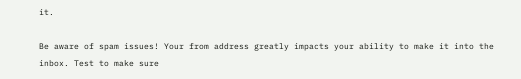it.

Be aware of spam issues! Your from address greatly impacts your ability to make it into the inbox. Test to make sure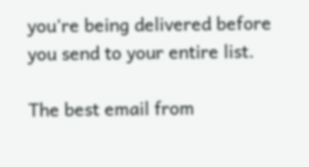you're being delivered before you send to your entire list.

The best email from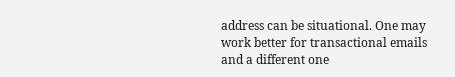address can be situational. One may work better for transactional emails and a different one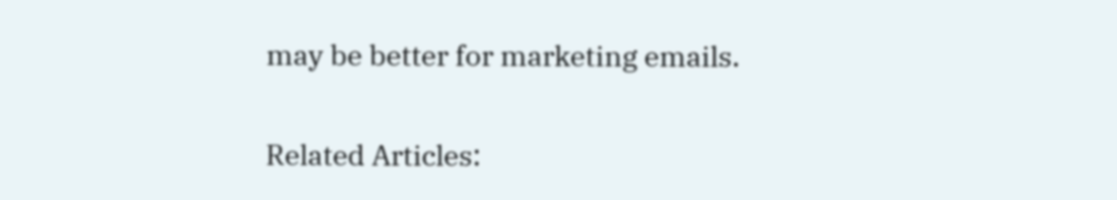may be better for marketing emails.

Related Articles: